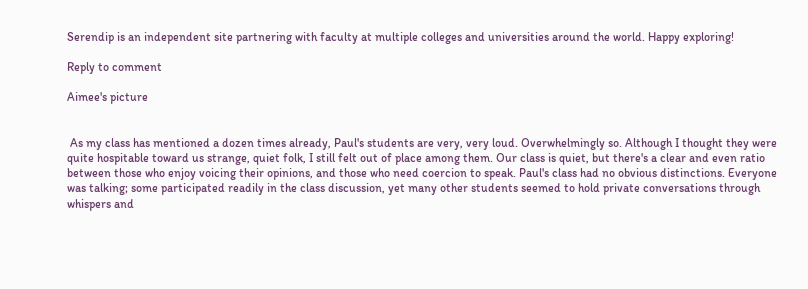Serendip is an independent site partnering with faculty at multiple colleges and universities around the world. Happy exploring!

Reply to comment

Aimee's picture


 As my class has mentioned a dozen times already, Paul's students are very, very loud. Overwhelmingly so. Although I thought they were quite hospitable toward us strange, quiet folk, I still felt out of place among them. Our class is quiet, but there's a clear and even ratio between those who enjoy voicing their opinions, and those who need coercion to speak. Paul's class had no obvious distinctions. Everyone was talking; some participated readily in the class discussion, yet many other students seemed to hold private conversations through whispers and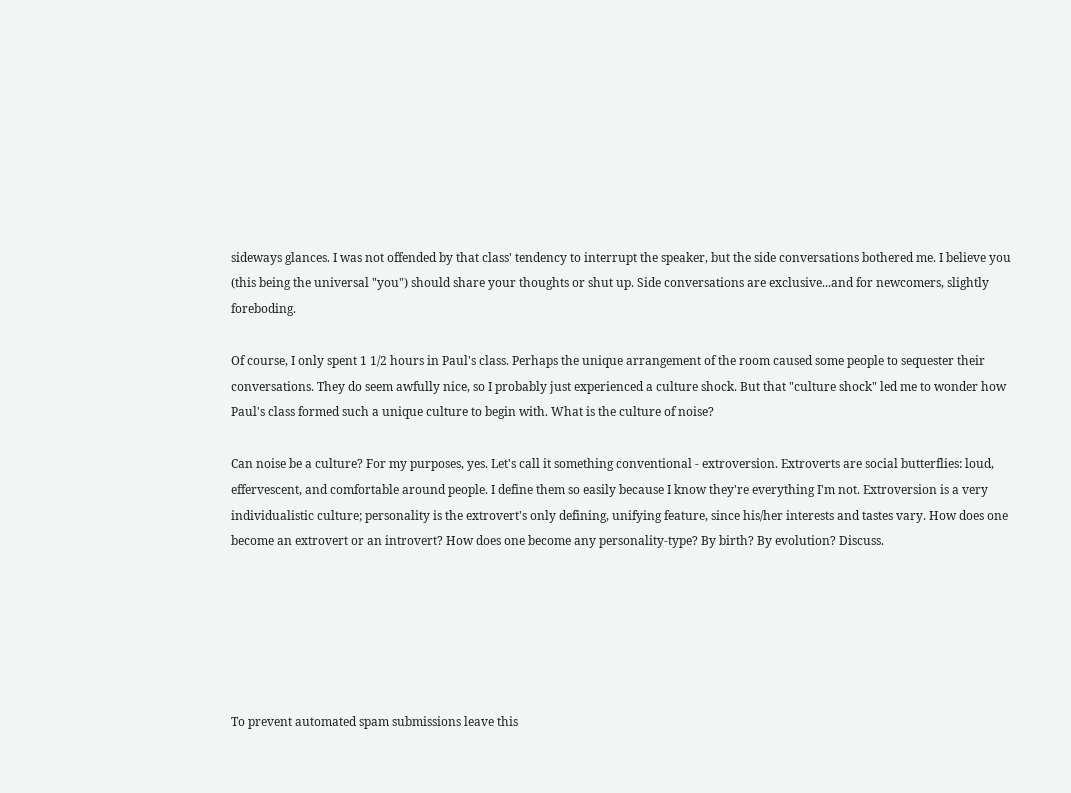sideways glances. I was not offended by that class' tendency to interrupt the speaker, but the side conversations bothered me. I believe you (this being the universal "you") should share your thoughts or shut up. Side conversations are exclusive...and for newcomers, slightly foreboding.

Of course, I only spent 1 1/2 hours in Paul's class. Perhaps the unique arrangement of the room caused some people to sequester their conversations. They do seem awfully nice, so I probably just experienced a culture shock. But that "culture shock" led me to wonder how Paul's class formed such a unique culture to begin with. What is the culture of noise?

Can noise be a culture? For my purposes, yes. Let's call it something conventional - extroversion. Extroverts are social butterflies: loud, effervescent, and comfortable around people. I define them so easily because I know they're everything I'm not. Extroversion is a very individualistic culture; personality is the extrovert's only defining, unifying feature, since his/her interests and tastes vary. How does one become an extrovert or an introvert? How does one become any personality-type? By birth? By evolution? Discuss.






To prevent automated spam submissions leave this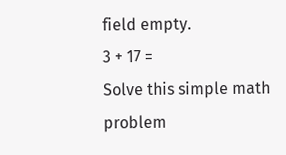field empty.
3 + 17 =
Solve this simple math problem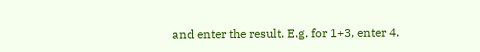and enter the result. E.g. for 1+3, enter 4.